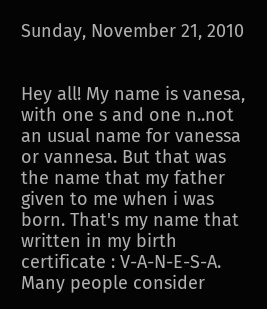Sunday, November 21, 2010


Hey all! My name is vanesa, with one s and one n..not an usual name for vanessa or vannesa. But that was the name that my father given to me when i was born. That's my name that written in my birth certificate : V-A-N-E-S-A. Many people consider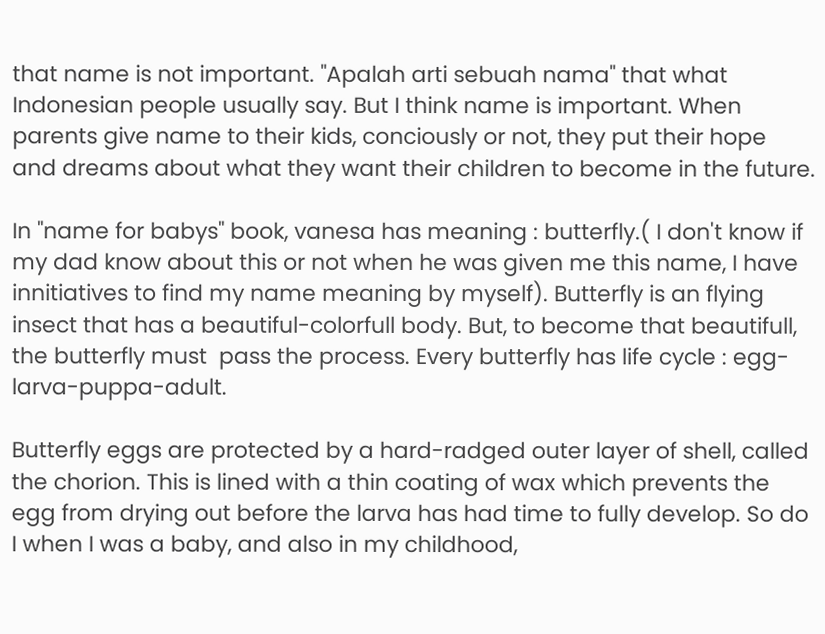that name is not important. "Apalah arti sebuah nama" that what Indonesian people usually say. But I think name is important. When parents give name to their kids, conciously or not, they put their hope and dreams about what they want their children to become in the future.

In "name for babys" book, vanesa has meaning : butterfly.( I don't know if my dad know about this or not when he was given me this name, I have innitiatives to find my name meaning by myself). Butterfly is an flying insect that has a beautiful-colorfull body. But, to become that beautifull, the butterfly must  pass the process. Every butterfly has life cycle : egg-larva-puppa-adult.

Butterfly eggs are protected by a hard-radged outer layer of shell, called the chorion. This is lined with a thin coating of wax which prevents the egg from drying out before the larva has had time to fully develop. So do I when I was a baby, and also in my childhood,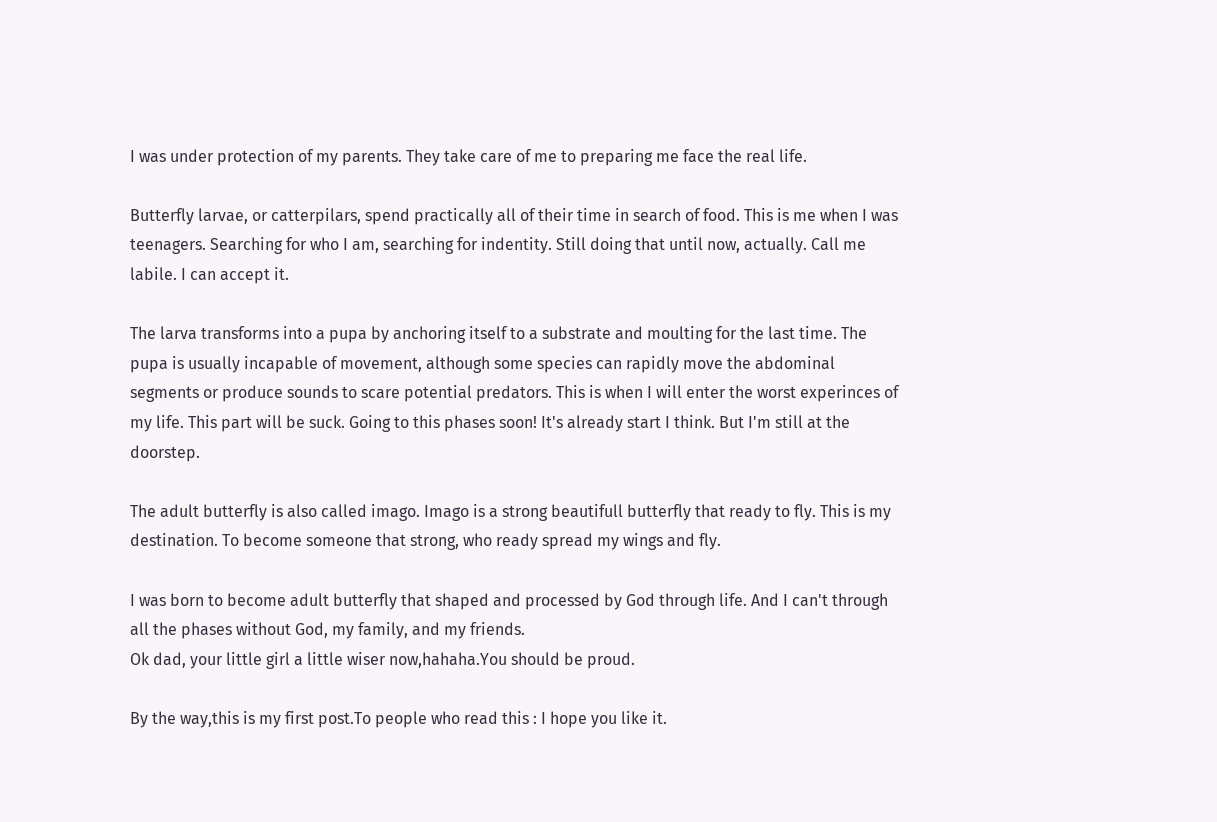I was under protection of my parents. They take care of me to preparing me face the real life.

Butterfly larvae, or catterpilars, spend practically all of their time in search of food. This is me when I was teenagers. Searching for who I am, searching for indentity. Still doing that until now, actually. Call me labile. I can accept it.

The larva transforms into a pupa by anchoring itself to a substrate and moulting for the last time. The pupa is usually incapable of movement, although some species can rapidly move the abdominal segments or produce sounds to scare potential predators. This is when I will enter the worst experinces of my life. This part will be suck. Going to this phases soon! It's already start I think. But I'm still at the doorstep.

The adult butterfly is also called imago. Imago is a strong beautifull butterfly that ready to fly. This is my destination. To become someone that strong, who ready spread my wings and fly.

I was born to become adult butterfly that shaped and processed by God through life. And I can't through all the phases without God, my family, and my friends.
Ok dad, your little girl a little wiser now,hahaha.You should be proud.

By the way,this is my first post.To people who read this : I hope you like it.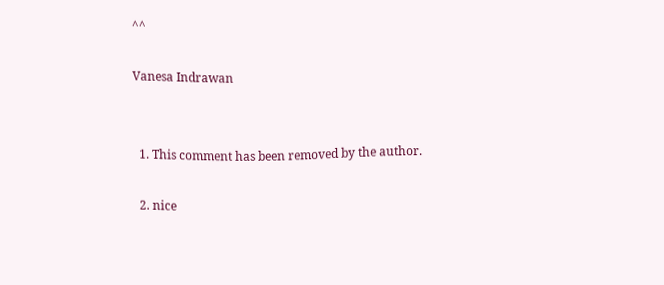^^

Vanesa Indrawan


  1. This comment has been removed by the author.

  2. nice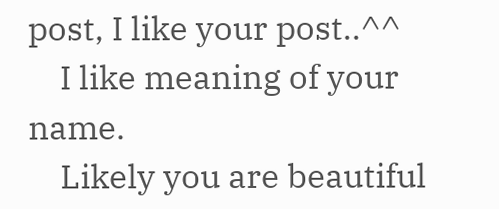post, I like your post..^^
    I like meaning of your name.
    Likely you are beautiful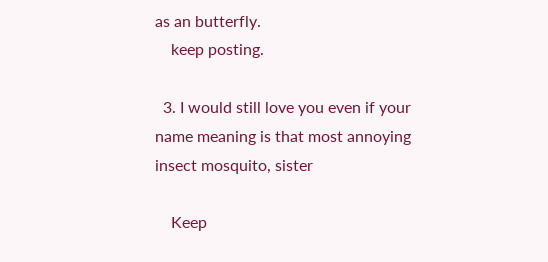as an butterfly.
    keep posting.

  3. I would still love you even if your name meaning is that most annoying insect mosquito, sister

    Keep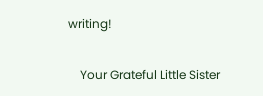writing!

    Your Grateful Little Sister